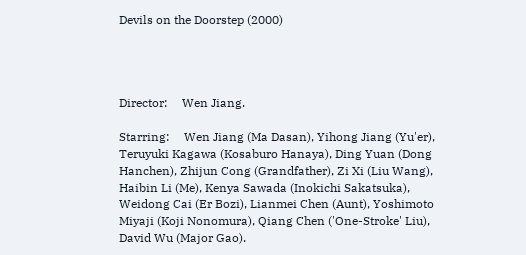Devils on the Doorstep (2000)




Director:     Wen Jiang.

Starring:     Wen Jiang (Ma Dasan), Yihong Jiang (Yu'er), Teruyuki Kagawa (Kosaburo Hanaya), Ding Yuan (Dong Hanchen), Zhijun Cong (Grandfather), Zi Xi (Liu Wang), Haibin Li (Me), Kenya Sawada (Inokichi Sakatsuka), Weidong Cai (Er Bozi), Lianmei Chen (Aunt), Yoshimoto Miyaji (Koji Nonomura), Qiang Chen ('One-Stroke' Liu), David Wu (Major Gao).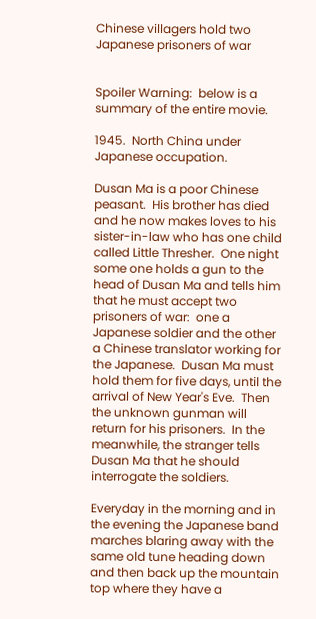Chinese villagers hold two Japanese prisoners of war


Spoiler Warning:  below is a summary of the entire movie.

1945.  North China under Japanese occupation.

Dusan Ma is a poor Chinese peasant.  His brother has died and he now makes loves to his sister-in-law who has one child called Little Thresher.  One night some one holds a gun to the head of Dusan Ma and tells him that he must accept two prisoners of war:  one a Japanese soldier and the other a Chinese translator working for the Japanese.  Dusan Ma must hold them for five days, until the arrival of New Year's Eve.  Then the unknown gunman will return for his prisoners.  In the meanwhile, the stranger tells Dusan Ma that he should interrogate the soldiers.

Everyday in the morning and in the evening the Japanese band marches blaring away with the same old tune heading down and then back up the mountain top where they have a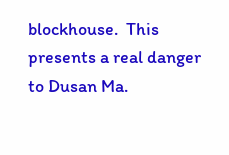blockhouse.  This presents a real danger to Dusan Ma.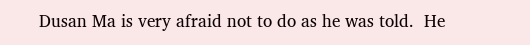Dusan Ma is very afraid not to do as he was told.  He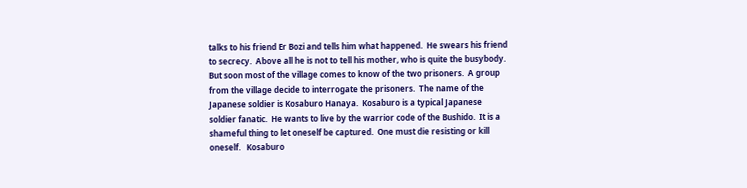talks to his friend Er Bozi and tells him what happened.  He swears his friend to secrecy.  Above all he is not to tell his mother, who is quite the busybody.  But soon most of the village comes to know of the two prisoners.  A group from the village decide to interrogate the prisoners.  The name of the Japanese soldier is Kosaburo Hanaya.  Kosaburo is a typical Japanese soldier fanatic.  He wants to live by the warrior code of the Bushido.  It is a shameful thing to let oneself be captured.  One must die resisting or kill oneself.   Kosaburo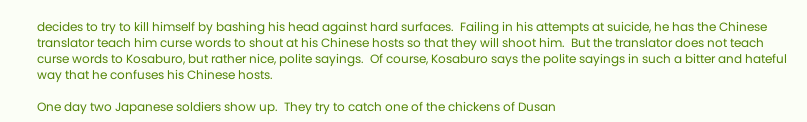decides to try to kill himself by bashing his head against hard surfaces.  Failing in his attempts at suicide, he has the Chinese translator teach him curse words to shout at his Chinese hosts so that they will shoot him.  But the translator does not teach curse words to Kosaburo, but rather nice, polite sayings.  Of course, Kosaburo says the polite sayings in such a bitter and hateful way that he confuses his Chinese hosts.

One day two Japanese soldiers show up.  They try to catch one of the chickens of Dusan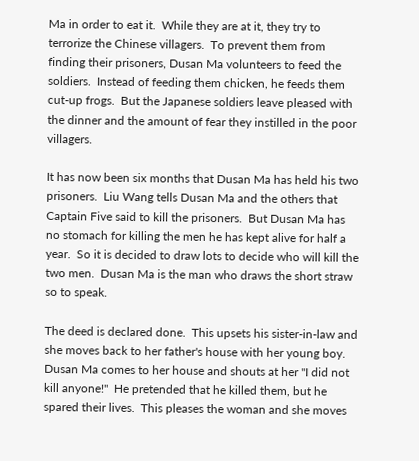Ma in order to eat it.  While they are at it, they try to terrorize the Chinese villagers.  To prevent them from finding their prisoners, Dusan Ma volunteers to feed the soldiers.  Instead of feeding them chicken, he feeds them cut-up frogs.  But the Japanese soldiers leave pleased with the dinner and the amount of fear they instilled in the poor villagers.

It has now been six months that Dusan Ma has held his two prisoners.  Liu Wang tells Dusan Ma and the others that Captain Five said to kill the prisoners.  But Dusan Ma has no stomach for killing the men he has kept alive for half a year.  So it is decided to draw lots to decide who will kill the two men.  Dusan Ma is the man who draws the short straw so to speak.

The deed is declared done.  This upsets his sister-in-law and she moves back to her father's house with her young boy. Dusan Ma comes to her house and shouts at her "I did not kill anyone!"  He pretended that he killed them, but he spared their lives.  This pleases the woman and she moves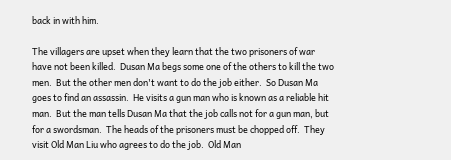back in with him.

The villagers are upset when they learn that the two prisoners of war have not been killed.  Dusan Ma begs some one of the others to kill the two men.  But the other men don't want to do the job either.  So Dusan Ma goes to find an assassin.  He visits a gun man who is known as a reliable hit man.  But the man tells Dusan Ma that the job calls not for a gun man, but for a swordsman.  The heads of the prisoners must be chopped off.  They visit Old Man Liu who agrees to do the job.  Old Man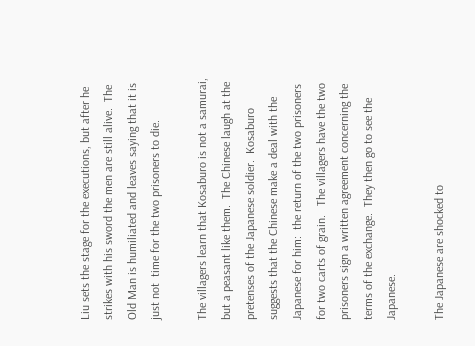Liu sets the stage for the executions, but after he strikes with his sword the men are still alive.  The Old Man is humiliated and leaves saying that it is just not  time for the two prisoners to die.

The villagers learn that Kosaburo is not a samurai, but a peasant like them.  The Chinese laugh at the pretenses of the Japanese soldier.  Kosaburo suggests that the Chinese make a deal with the Japanese for him:  the return of the two prisoners for two carts of grain.   The villagers have the two prisoners sign a written agreement concerning the terms of the exchange.  They then go to see the Japanese.

The Japanese are shocked to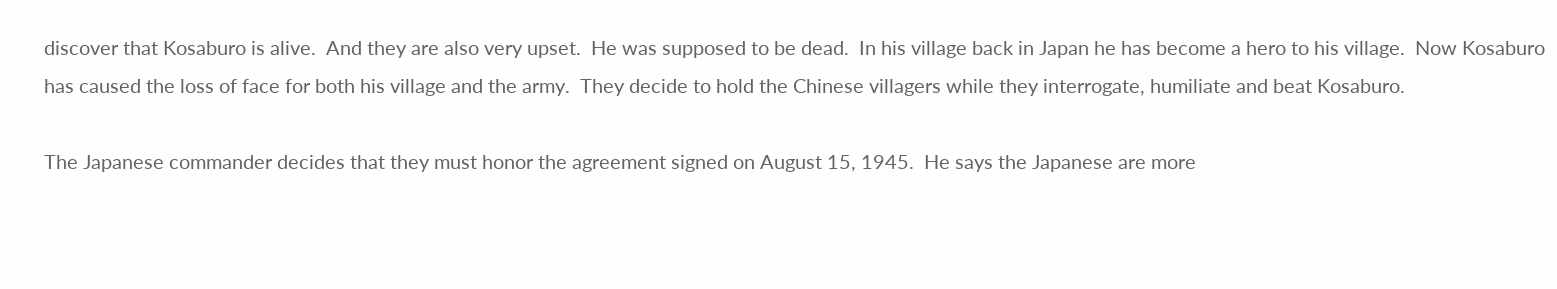discover that Kosaburo is alive.  And they are also very upset.  He was supposed to be dead.  In his village back in Japan he has become a hero to his village.  Now Kosaburo has caused the loss of face for both his village and the army.  They decide to hold the Chinese villagers while they interrogate, humiliate and beat Kosaburo.

The Japanese commander decides that they must honor the agreement signed on August 15, 1945.  He says the Japanese are more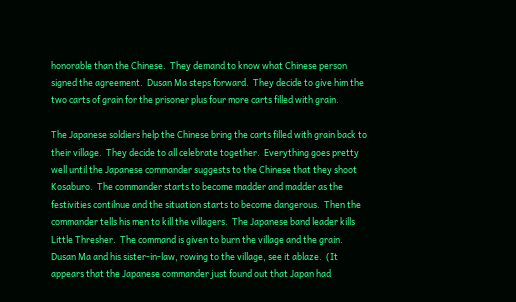honorable than the Chinese.  They demand to know what Chinese person signed the agreement.  Dusan Ma steps forward.  They decide to give him the two carts of grain for the prisoner plus four more carts filled with grain.

The Japanese soldiers help the Chinese bring the carts filled with grain back to their village.  They decide to all celebrate together.  Everything goes pretty well until the Japanese commander suggests to the Chinese that they shoot Kosaburo.  The commander starts to become madder and madder as the festivities contilnue and the situation starts to become dangerous.  Then the commander tells his men to kill the villagers.  The Japanese band leader kills Little Thresher.  The command is given to burn the village and the grain.  Dusan Ma and his sister-in-law, rowing to the village, see it ablaze.  (It appears that the Japanese commander just found out that Japan had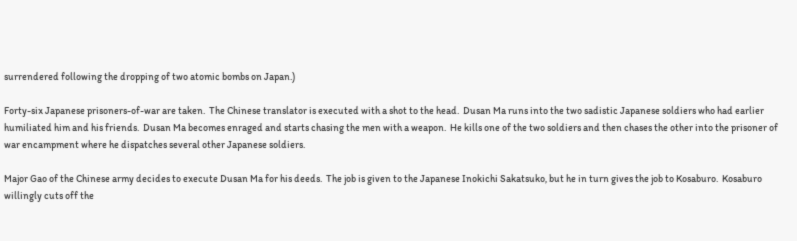surrendered following the dropping of two atomic bombs on Japan.)

Forty-six Japanese prisoners-of-war are taken.  The Chinese translator is executed with a shot to the head.  Dusan Ma runs into the two sadistic Japanese soldiers who had earlier humiliated him and his friends.  Dusan Ma becomes enraged and starts chasing the men with a weapon.  He kills one of the two soldiers and then chases the other into the prisoner of war encampment where he dispatches several other Japanese soldiers.

Major Gao of the Chinese army decides to execute Dusan Ma for his deeds.  The job is given to the Japanese Inokichi Sakatsuko, but he in turn gives the job to Kosaburo.  Kosaburo willingly cuts off the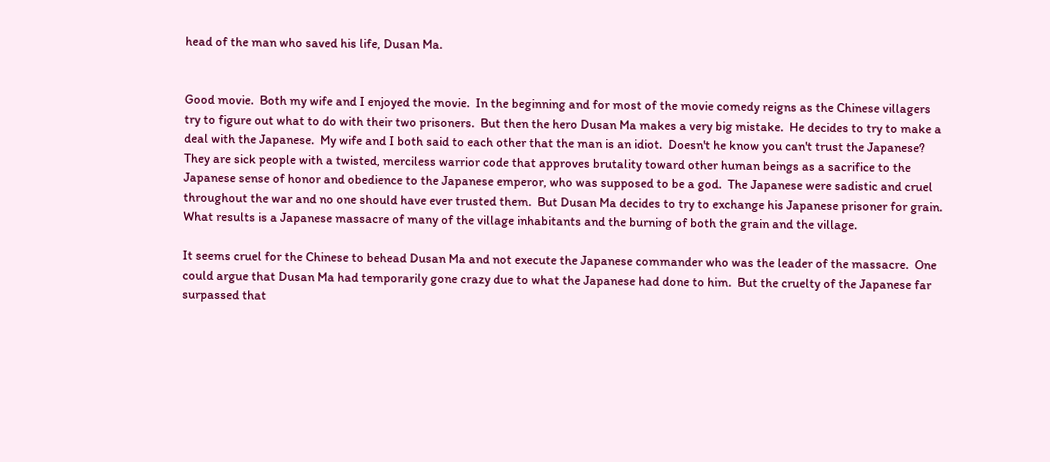head of the man who saved his life, Dusan Ma.


Good movie.  Both my wife and I enjoyed the movie.  In the beginning and for most of the movie comedy reigns as the Chinese villagers try to figure out what to do with their two prisoners.  But then the hero Dusan Ma makes a very big mistake.  He decides to try to make a deal with the Japanese.  My wife and I both said to each other that the man is an idiot.  Doesn't he know you can't trust the Japanese?  They are sick people with a twisted, merciless warrior code that approves brutality toward other human beings as a sacrifice to the Japanese sense of honor and obedience to the Japanese emperor, who was supposed to be a god.  The Japanese were sadistic and cruel throughout the war and no one should have ever trusted them.  But Dusan Ma decides to try to exchange his Japanese prisoner for grain.  What results is a Japanese massacre of many of the village inhabitants and the burning of both the grain and the village.

It seems cruel for the Chinese to behead Dusan Ma and not execute the Japanese commander who was the leader of the massacre.  One could argue that Dusan Ma had temporarily gone crazy due to what the Japanese had done to him.  But the cruelty of the Japanese far surpassed that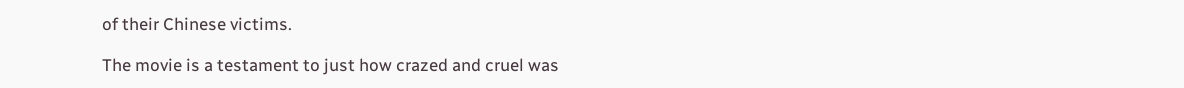of their Chinese victims.

The movie is a testament to just how crazed and cruel was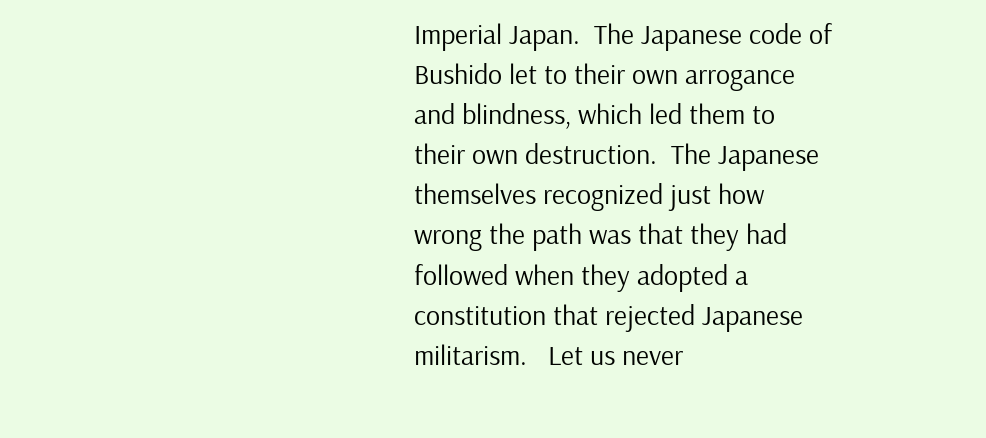Imperial Japan.  The Japanese code of Bushido let to their own arrogance and blindness, which led them to their own destruction.  The Japanese themselves recognized just how wrong the path was that they had followed when they adopted a constitution that rejected Japanese militarism.   Let us never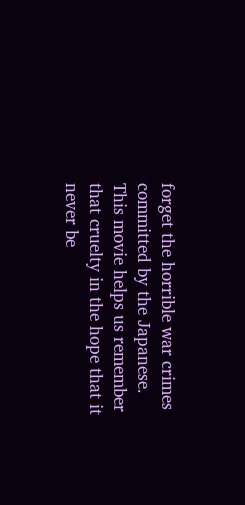forget the horrible war crimes committed by the Japanese.  This movie helps us remember that cruelty in the hope that it never be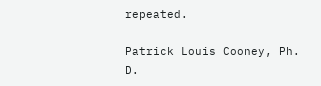repeated.

Patrick Louis Cooney, Ph. D.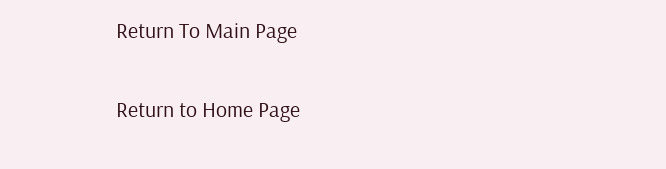Return To Main Page

Return to Home Page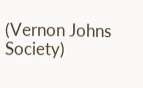(Vernon Johns Society)